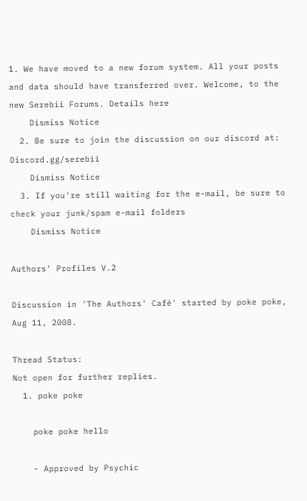1. We have moved to a new forum system. All your posts and data should have transferred over. Welcome, to the new Serebii Forums. Details here
    Dismiss Notice
  2. Be sure to join the discussion on our discord at: Discord.gg/serebii
    Dismiss Notice
  3. If you're still waiting for the e-mail, be sure to check your junk/spam e-mail folders
    Dismiss Notice

Authors' Profiles V.2

Discussion in 'The Authors' Café' started by poke poke, Aug 11, 2008.

Thread Status:
Not open for further replies.
  1. poke poke

    poke poke hello

    - Approved by Psychic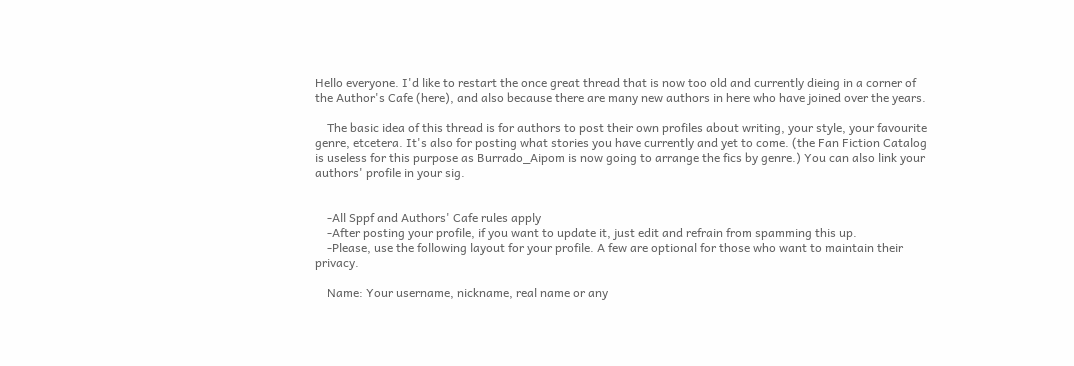Hello everyone. I'd like to restart the once great thread that is now too old and currently dieing in a corner of the Author's Cafe (here), and also because there are many new authors in here who have joined over the years.

    The basic idea of this thread is for authors to post their own profiles about writing, your style, your favourite genre, etcetera. It's also for posting what stories you have currently and yet to come. (the Fan Fiction Catalog is useless for this purpose as Burrado_Aipom is now going to arrange the fics by genre.) You can also link your authors' profile in your sig.


    -All Sppf and Authors' Cafe rules apply
    -After posting your profile, if you want to update it, just edit and refrain from spamming this up.
    -Please, use the following layout for your profile. A few are optional for those who want to maintain their privacy.

    Name: Your username, nickname, real name or any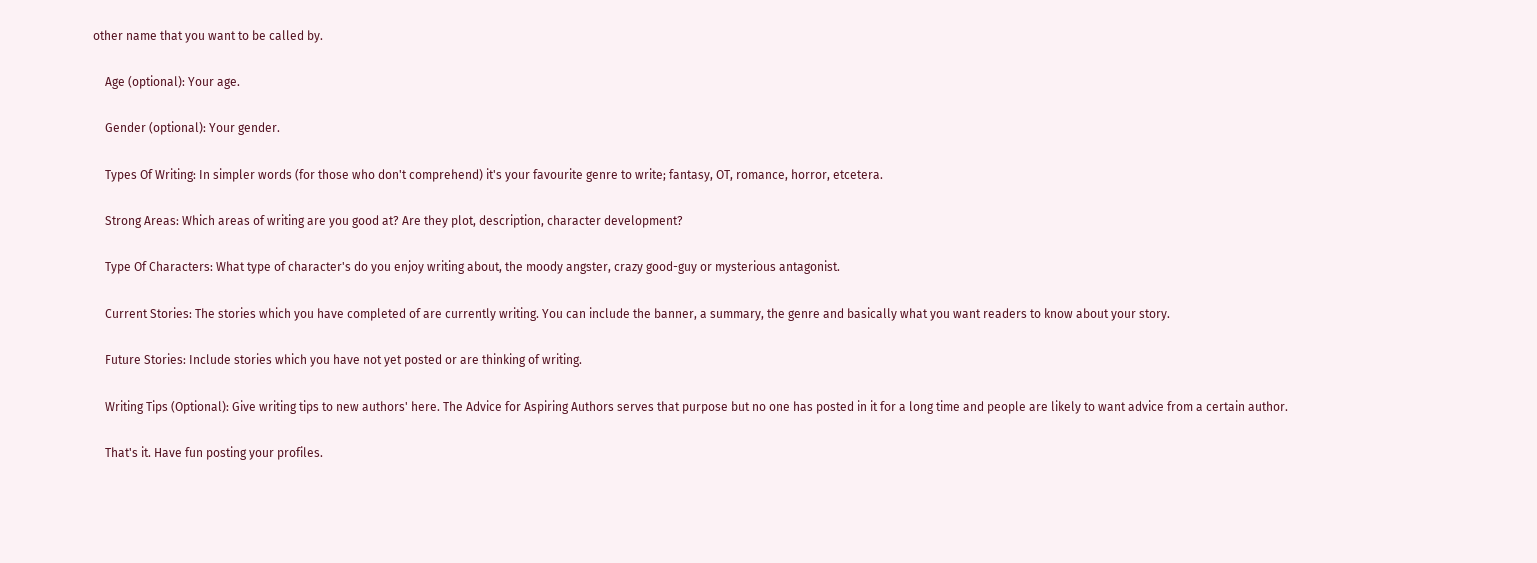other name that you want to be called by.

    Age (optional): Your age.

    Gender (optional): Your gender.

    Types Of Writing: In simpler words (for those who don't comprehend) it's your favourite genre to write; fantasy, OT, romance, horror, etcetera.

    Strong Areas: Which areas of writing are you good at? Are they plot, description, character development?

    Type Of Characters: What type of character's do you enjoy writing about, the moody angster, crazy good-guy or mysterious antagonist.

    Current Stories: The stories which you have completed of are currently writing. You can include the banner, a summary, the genre and basically what you want readers to know about your story.

    Future Stories: Include stories which you have not yet posted or are thinking of writing.

    Writing Tips (Optional): Give writing tips to new authors' here. The Advice for Aspiring Authors serves that purpose but no one has posted in it for a long time and people are likely to want advice from a certain author.

    That's it. Have fun posting your profiles.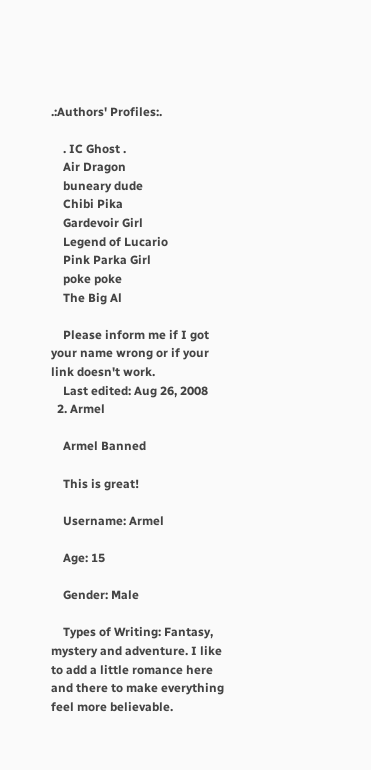.:Authors' Profiles:.

    . IC Ghost .
    Air Dragon
    buneary dude
    Chibi Pika
    Gardevoir Girl
    Legend of Lucario
    Pink Parka Girl
    poke poke
    The Big Al

    Please inform me if I got your name wrong or if your link doesn't work.
    Last edited: Aug 26, 2008
  2. Armel

    Armel Banned

    This is great!

    Username: Armel

    Age: 15

    Gender: Male

    Types of Writing: Fantasy, mystery and adventure. I like to add a little romance here and there to make everything feel more believable.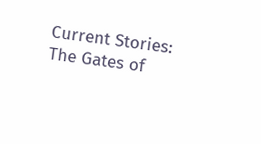Current Stories: The Gates of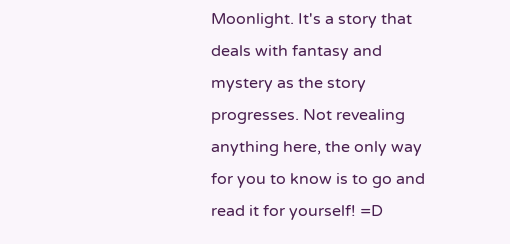Moonlight. It's a story that deals with fantasy and mystery as the story progresses. Not revealing anything here, the only way for you to know is to go and read it for yourself! =D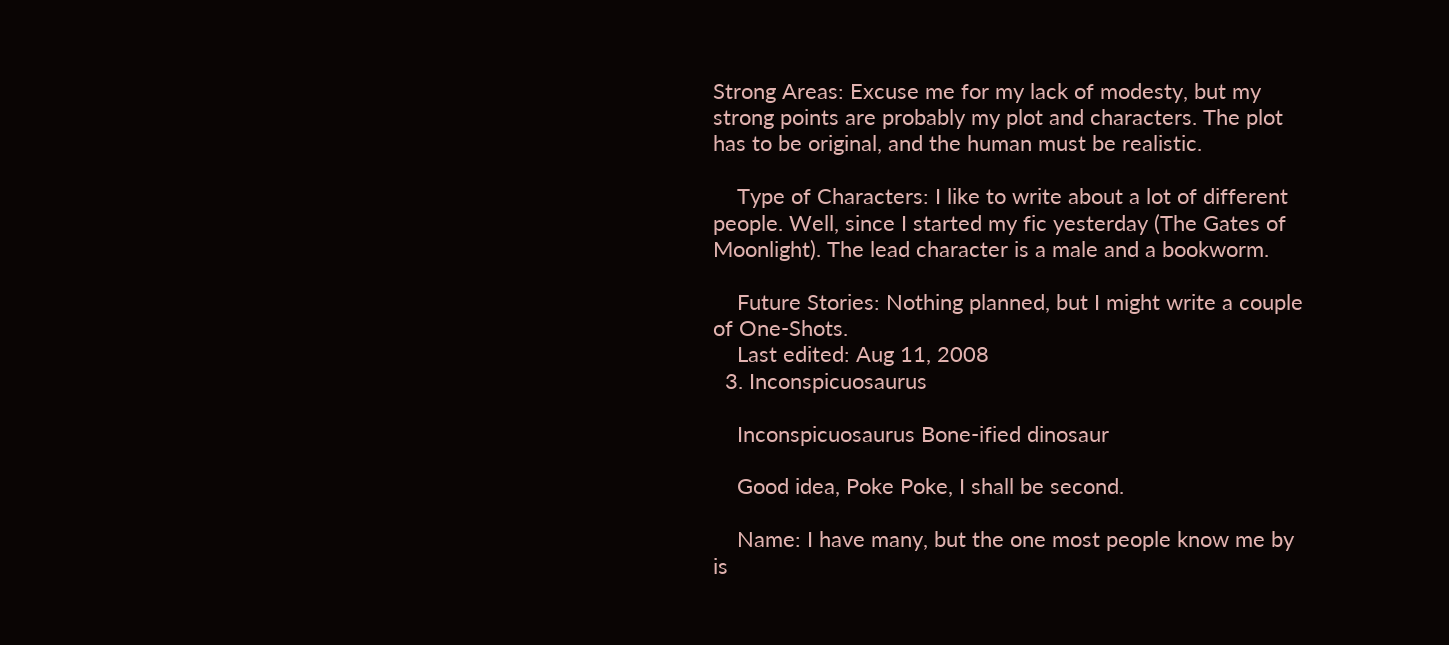Strong Areas: Excuse me for my lack of modesty, but my strong points are probably my plot and characters. The plot has to be original, and the human must be realistic.

    Type of Characters: I like to write about a lot of different people. Well, since I started my fic yesterday (The Gates of Moonlight). The lead character is a male and a bookworm.

    Future Stories: Nothing planned, but I might write a couple of One-Shots.
    Last edited: Aug 11, 2008
  3. Inconspicuosaurus

    Inconspicuosaurus Bone-ified dinosaur

    Good idea, Poke Poke, I shall be second.

    Name: I have many, but the one most people know me by is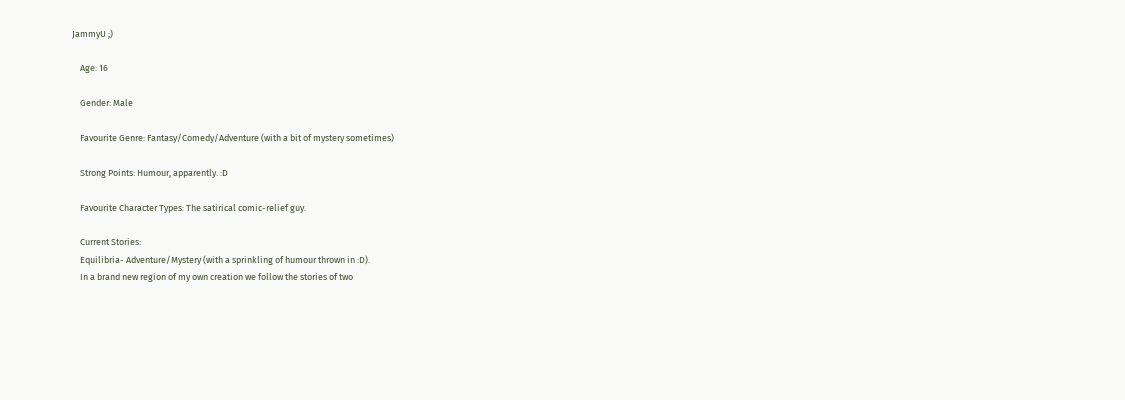JammyU ;)

    Age: 16

    Gender: Male

    Favourite Genre: Fantasy/Comedy/Adventure (with a bit of mystery sometimes)

    Strong Points: Humour, apparently. :D

    Favourite Character Types: The satirical comic-relief guy.

    Current Stories:
    Equilibria- Adventure/Mystery (with a sprinkling of humour thrown in :D).
    In a brand new region of my own creation we follow the stories of two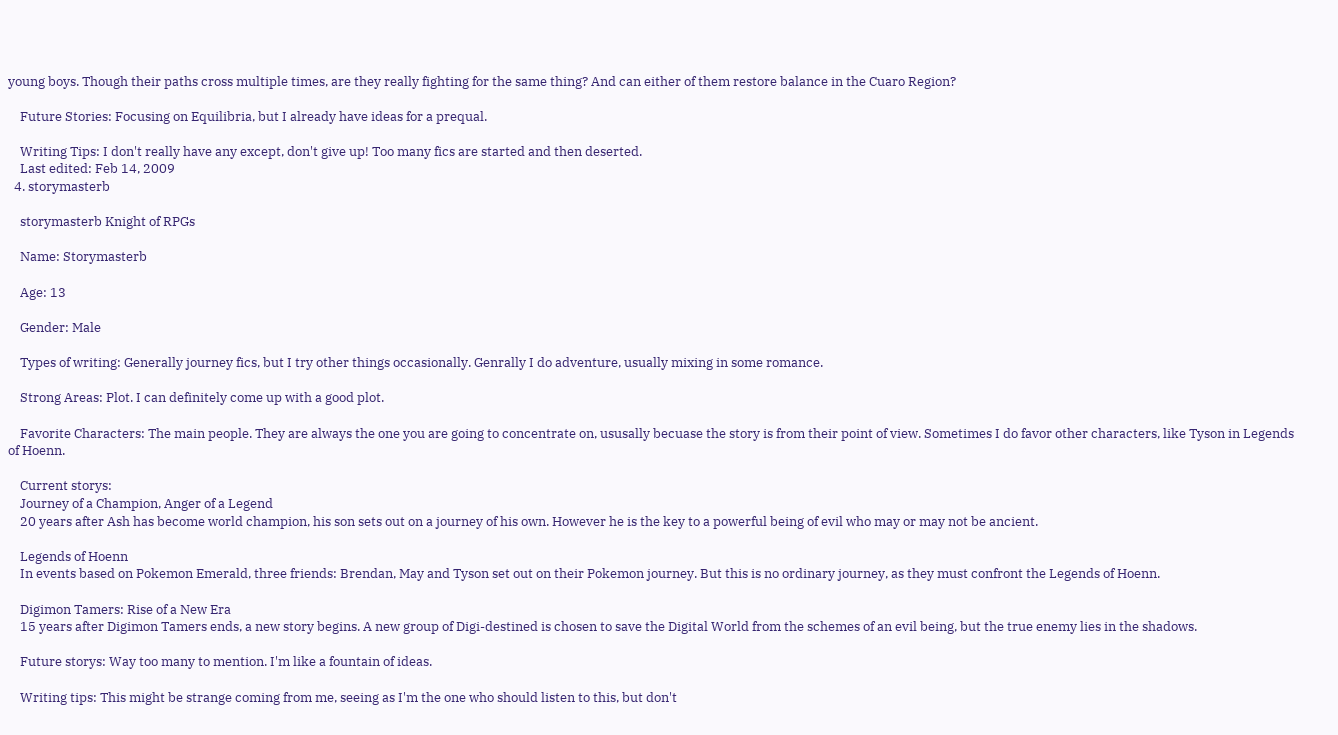young boys. Though their paths cross multiple times, are they really fighting for the same thing? And can either of them restore balance in the Cuaro Region?

    Future Stories: Focusing on Equilibria, but I already have ideas for a prequal.

    Writing Tips: I don't really have any except, don't give up! Too many fics are started and then deserted.
    Last edited: Feb 14, 2009
  4. storymasterb

    storymasterb Knight of RPGs

    Name: Storymasterb

    Age: 13

    Gender: Male

    Types of writing: Generally journey fics, but I try other things occasionally. Genrally I do adventure, usually mixing in some romance.

    Strong Areas: Plot. I can definitely come up with a good plot.

    Favorite Characters: The main people. They are always the one you are going to concentrate on, ususally becuase the story is from their point of view. Sometimes I do favor other characters, like Tyson in Legends of Hoenn.

    Current storys:
    Journey of a Champion, Anger of a Legend
    20 years after Ash has become world champion, his son sets out on a journey of his own. However he is the key to a powerful being of evil who may or may not be ancient.

    Legends of Hoenn
    In events based on Pokemon Emerald, three friends: Brendan, May and Tyson set out on their Pokemon journey. But this is no ordinary journey, as they must confront the Legends of Hoenn.

    Digimon Tamers: Rise of a New Era
    15 years after Digimon Tamers ends, a new story begins. A new group of Digi-destined is chosen to save the Digital World from the schemes of an evil being, but the true enemy lies in the shadows.

    Future storys: Way too many to mention. I'm like a fountain of ideas.

    Writing tips: This might be strange coming from me, seeing as I'm the one who should listen to this, but don't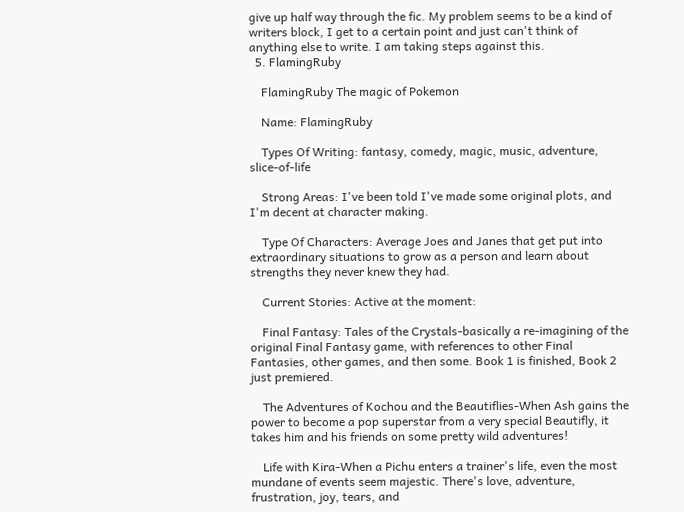give up half way through the fic. My problem seems to be a kind of writers block, I get to a certain point and just can't think of anything else to write. I am taking steps against this.
  5. FlamingRuby

    FlamingRuby The magic of Pokemon

    Name: FlamingRuby

    Types Of Writing: fantasy, comedy, magic, music, adventure, slice-of-life

    Strong Areas: I've been told I've made some original plots, and I'm decent at character making.

    Type Of Characters: Average Joes and Janes that get put into extraordinary situations to grow as a person and learn about strengths they never knew they had.

    Current Stories: Active at the moment:

    Final Fantasy: Tales of the Crystals-basically a re-imagining of the original Final Fantasy game, with references to other Final Fantasies, other games, and then some. Book 1 is finished, Book 2 just premiered.

    The Adventures of Kochou and the Beautiflies-When Ash gains the power to become a pop superstar from a very special Beautifly, it takes him and his friends on some pretty wild adventures!

    Life with Kira-When a Pichu enters a trainer's life, even the most mundane of events seem majestic. There's love, adventure, frustration, joy, tears, and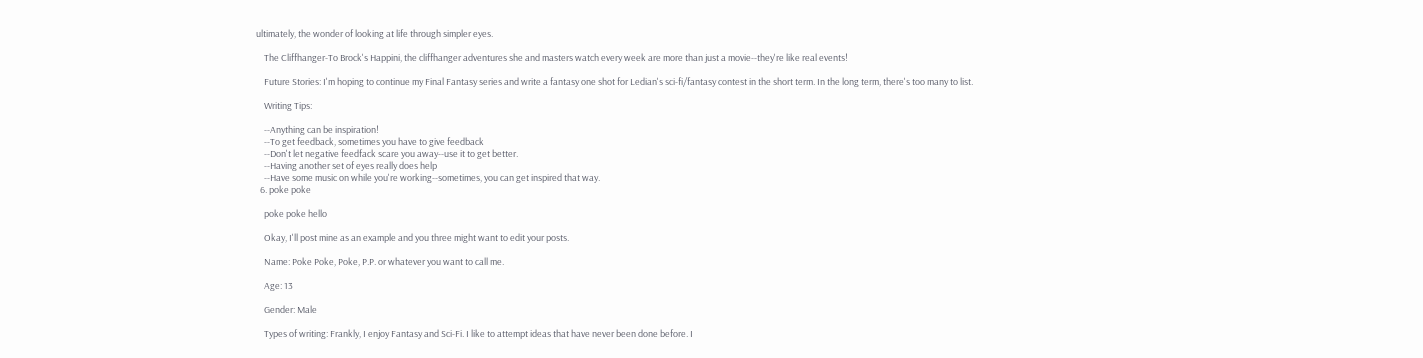ultimately, the wonder of looking at life through simpler eyes.

    The Cliffhanger-To Brock's Happini, the cliffhanger adventures she and masters watch every week are more than just a movie--they're like real events!

    Future Stories: I'm hoping to continue my Final Fantasy series and write a fantasy one shot for Ledian's sci-fi/fantasy contest in the short term. In the long term, there's too many to list.

    Writing Tips:

    --Anything can be inspiration!
    --To get feedback, sometimes you have to give feedback
    --Don't let negative feedfack scare you away--use it to get better.
    --Having another set of eyes really does help
    --Have some music on while you're working--sometimes, you can get inspired that way.
  6. poke poke

    poke poke hello

    Okay, I'll post mine as an example and you three might want to edit your posts.

    Name: Poke Poke, Poke, P.P. or whatever you want to call me.

    Age: 13

    Gender: Male

    Types of writing: Frankly, I enjoy Fantasy and Sci-Fi. I like to attempt ideas that have never been done before. I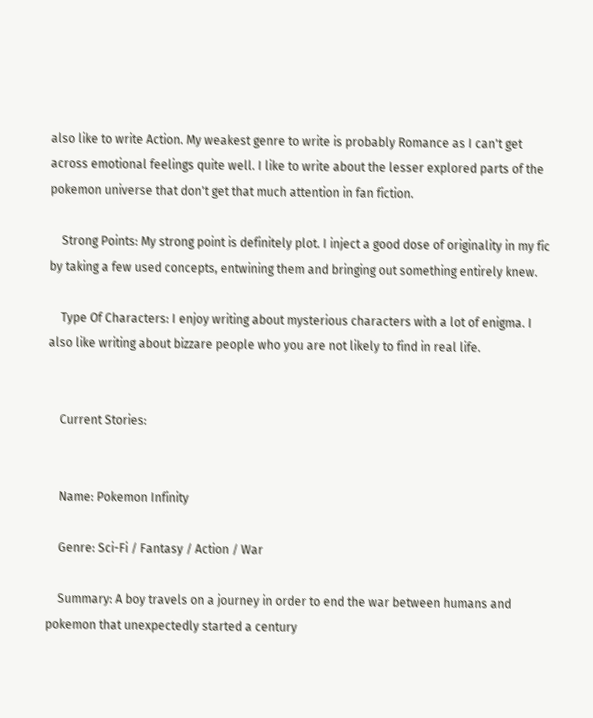also like to write Action. My weakest genre to write is probably Romance as I can't get across emotional feelings quite well. I like to write about the lesser explored parts of the pokemon universe that don't get that much attention in fan fiction.

    Strong Points: My strong point is definitely plot. I inject a good dose of originality in my fic by taking a few used concepts, entwining them and bringing out something entirely knew.

    Type Of Characters: I enjoy writing about mysterious characters with a lot of enigma. I also like writing about bizzare people who you are not likely to find in real life.


    Current Stories:


    Name: Pokemon Infinity

    Genre: Sci-Fi / Fantasy / Action / War

    Summary: A boy travels on a journey in order to end the war between humans and pokemon that unexpectedly started a century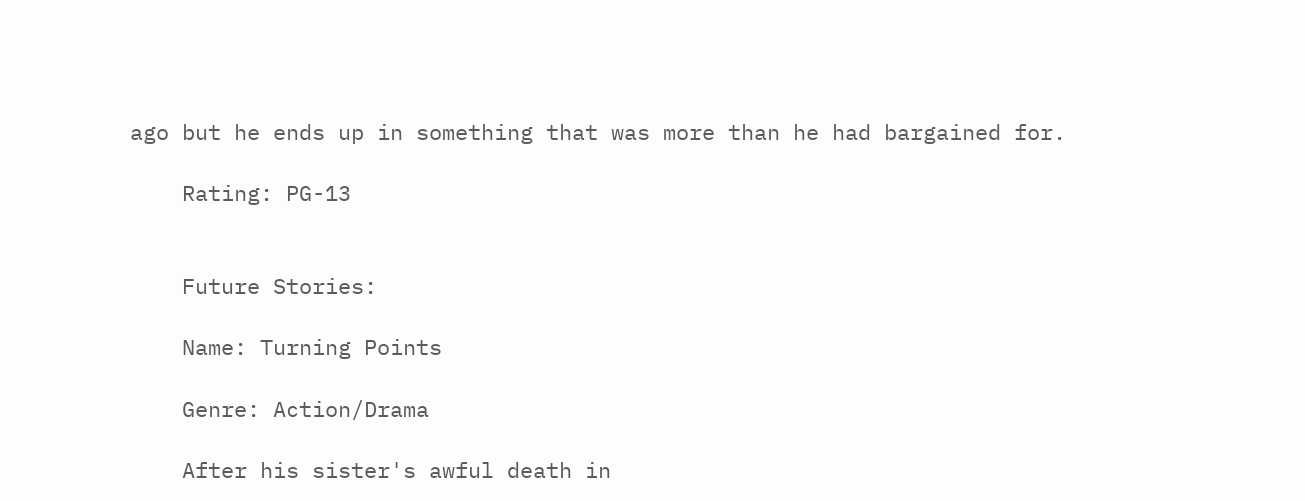ago but he ends up in something that was more than he had bargained for.

    Rating: PG-13


    Future Stories:

    Name: Turning Points

    Genre: Action/Drama

    After his sister's awful death in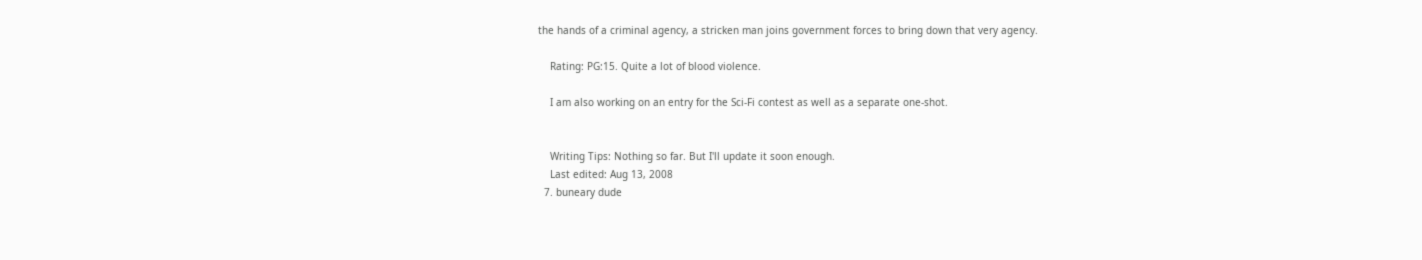the hands of a criminal agency, a stricken man joins government forces to bring down that very agency.

    Rating: PG:15. Quite a lot of blood violence.

    I am also working on an entry for the Sci-Fi contest as well as a separate one-shot.


    Writing Tips: Nothing so far. But I'll update it soon enough.
    Last edited: Aug 13, 2008
  7. buneary dude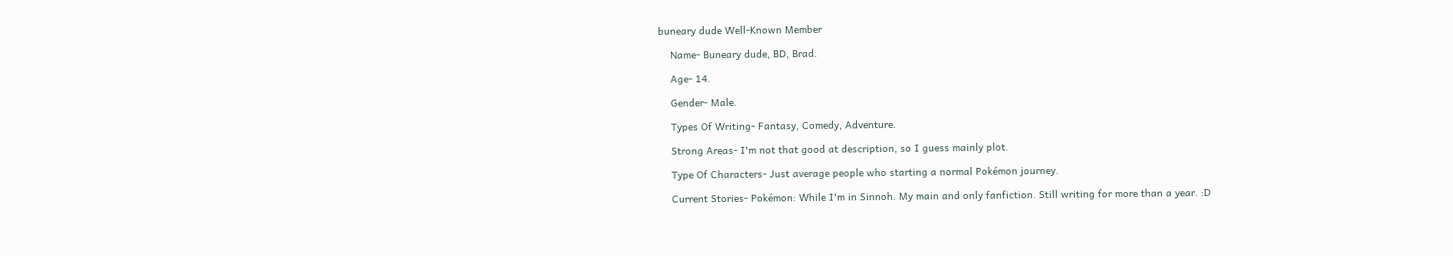buneary dude Well-Known Member

    Name- Buneary dude, BD, Brad.

    Age- 14.

    Gender- Male.

    Types Of Writing- Fantasy, Comedy, Adventure.

    Strong Areas- I'm not that good at description, so I guess mainly plot.

    Type Of Characters- Just average people who starting a normal Pokémon journey.

    Current Stories- Pokémon: While I'm in Sinnoh. My main and only fanfiction. Still writing for more than a year. :D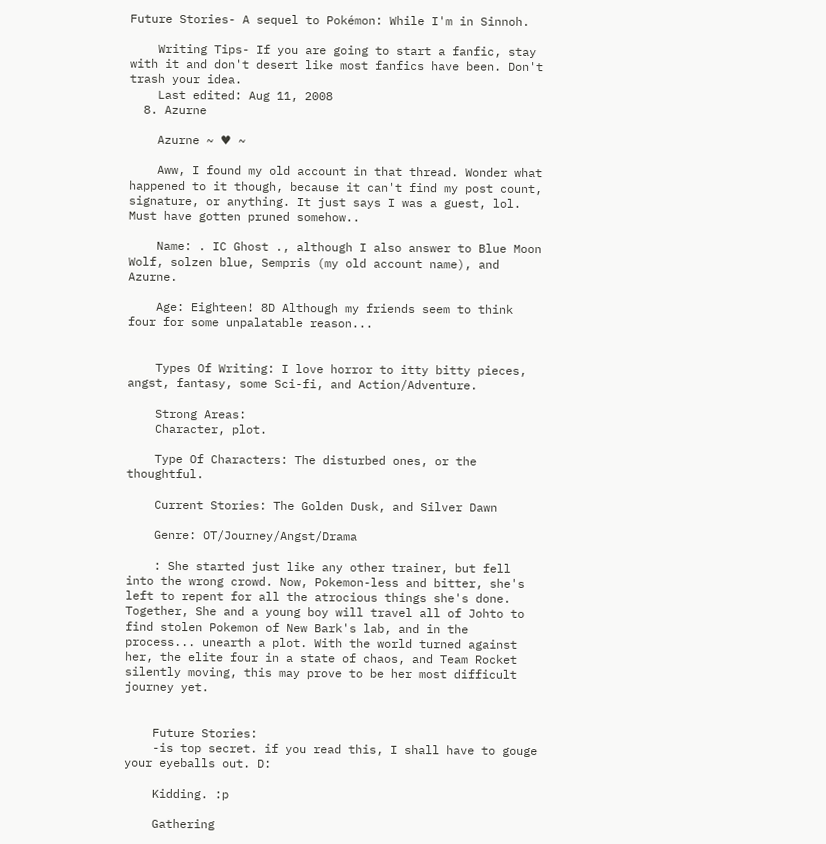Future Stories- A sequel to Pokémon: While I'm in Sinnoh.

    Writing Tips- If you are going to start a fanfic, stay with it and don't desert like most fanfics have been. Don't trash your idea.
    Last edited: Aug 11, 2008
  8. Azurne

    Azurne ~ ♥ ~

    Aww, I found my old account in that thread. Wonder what happened to it though, because it can't find my post count, signature, or anything. It just says I was a guest, lol. Must have gotten pruned somehow..

    Name: . IC Ghost ., although I also answer to Blue Moon Wolf, solzen blue, Sempris (my old account name), and Azurne.

    Age: Eighteen! 8D Although my friends seem to think four for some unpalatable reason...


    Types Of Writing: I love horror to itty bitty pieces, angst, fantasy, some Sci-fi, and Action/Adventure.

    Strong Areas:
    Character, plot.

    Type Of Characters: The disturbed ones, or the thoughtful.

    Current Stories: The Golden Dusk, and Silver Dawn

    Genre: OT/Journey/Angst/Drama

    : She started just like any other trainer, but fell into the wrong crowd. Now, Pokemon-less and bitter, she's left to repent for all the atrocious things she's done. Together, She and a young boy will travel all of Johto to find stolen Pokemon of New Bark's lab, and in the process... unearth a plot. With the world turned against her, the elite four in a state of chaos, and Team Rocket silently moving, this may prove to be her most difficult journey yet.


    Future Stories:
    -is top secret. if you read this, I shall have to gouge your eyeballs out. D:

    Kidding. :p

    Gathering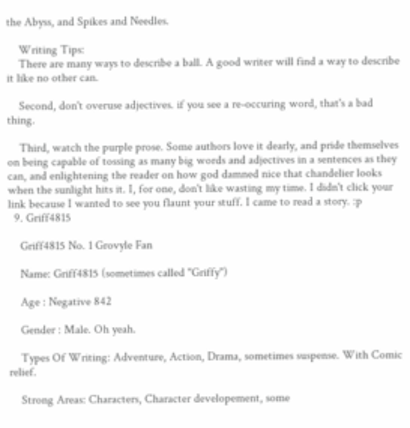the Abyss, and Spikes and Needles.

    Writing Tips:
    There are many ways to describe a ball. A good writer will find a way to describe it like no other can.

    Second, don't overuse adjectives. if you see a re-occuring word, that's a bad thing.

    Third, watch the purple prose. Some authors love it dearly, and pride themselves on being capable of tossing as many big words and adjectives in a sentences as they can, and enlightening the reader on how god damned nice that chandelier looks when the sunlight hits it. I, for one, don't like wasting my time. I didn't click your link because I wanted to see you flaunt your stuff. I came to read a story. :p
  9. Griff4815

    Griff4815 No. 1 Grovyle Fan

    Name: Griff4815 (sometimes called "Griffy")

    Age : Negative 842

    Gender : Male. Oh yeah.

    Types Of Writing: Adventure, Action, Drama, sometimes suspense. With Comic relief.

    Strong Areas: Characters, Character developement, some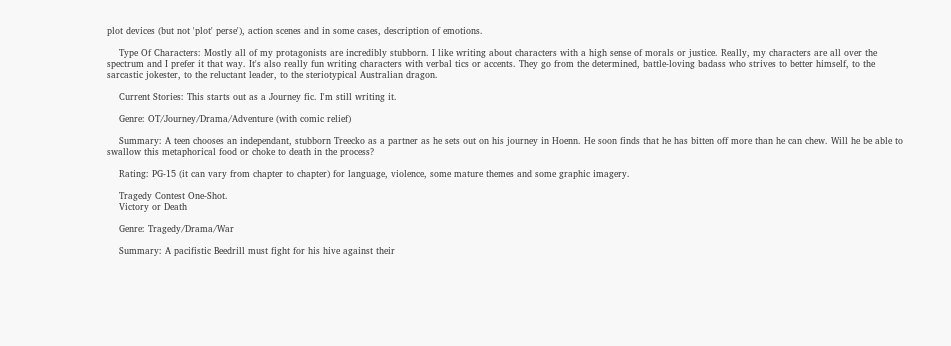plot devices (but not 'plot' perse'), action scenes and in some cases, description of emotions.

    Type Of Characters: Mostly all of my protagonists are incredibly stubborn. I like writing about characters with a high sense of morals or justice. Really, my characters are all over the spectrum and I prefer it that way. It's also really fun writing characters with verbal tics or accents. They go from the determined, battle-loving badass who strives to better himself, to the sarcastic jokester, to the reluctant leader, to the steriotypical Australian dragon.

    Current Stories: This starts out as a Journey fic. I'm still writing it.

    Genre: OT/Journey/Drama/Adventure (with comic relief)

    Summary: A teen chooses an independant, stubborn Treecko as a partner as he sets out on his journey in Hoenn. He soon finds that he has bitten off more than he can chew. Will he be able to swallow this metaphorical food or choke to death in the process?

    Rating: PG-15 (it can vary from chapter to chapter) for language, violence, some mature themes and some graphic imagery.

    Tragedy Contest One-Shot.
    Victory or Death

    Genre: Tragedy/Drama/War

    Summary: A pacifistic Beedrill must fight for his hive against their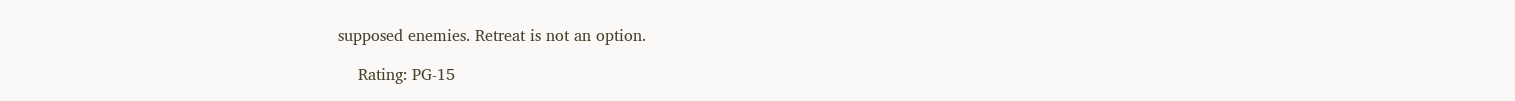supposed enemies. Retreat is not an option.

    Rating: PG-15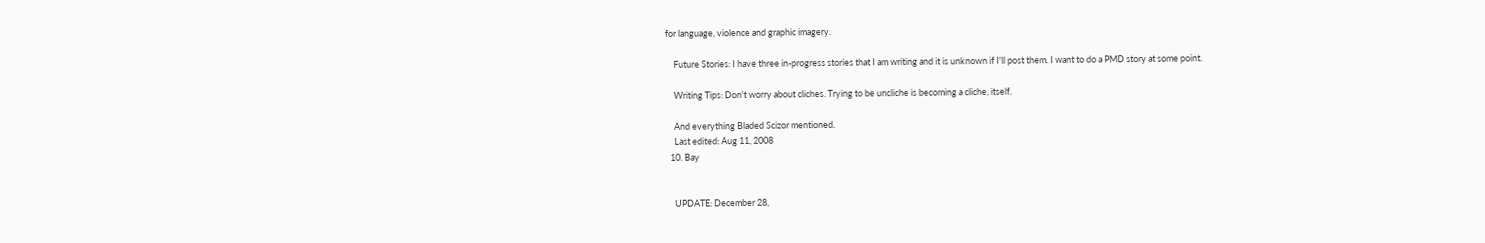for language, violence and graphic imagery.

    Future Stories: I have three in-progress stories that I am writing and it is unknown if I'll post them. I want to do a PMD story at some point.

    Writing Tips: Don't worry about cliches. Trying to be uncliche is becoming a cliche, itself.

    And everything Bladed Scizor mentioned.
    Last edited: Aug 11, 2008
  10. Bay


    UPDATE: December 28,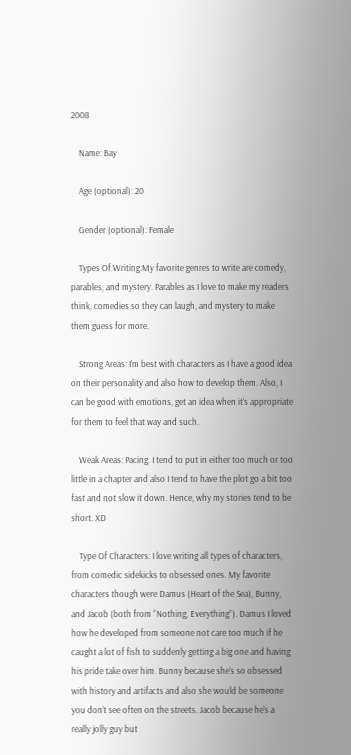2008

    Name: Bay

    Age (optional): 20

    Gender (optional): Female

    Types Of Writing:My favorite genres to write are comedy, parables, and mystery. Parables as I love to make my readers think, comedies so they can laugh, and mystery to make them guess for more.

    Strong Areas: I’m best with characters as I have a good idea on their personality and also how to develop them. Also, I can be good with emotions, get an idea when it’s appropriate for them to feel that way and such.

    Weak Areas: Pacing. I tend to put in either too much or too little in a chapter and also I tend to have the plot go a bit too fast and not slow it down. Hence, why my stories tend to be short. XD

    Type Of Characters: I love writing all types of characters, from comedic sidekicks to obsessed ones. My favorite characters though were Damus (Heart of the Sea), Bunny, and Jacob (both from “Nothing, Everything”). Damus I loved how he developed from someone not care too much if he caught a lot of fish to suddenly getting a big one and having his pride take over him. Bunny because she’s so obsessed with history and artifacts and also she would be someone you don’t see often on the streets. Jacob because he’s a really jolly guy but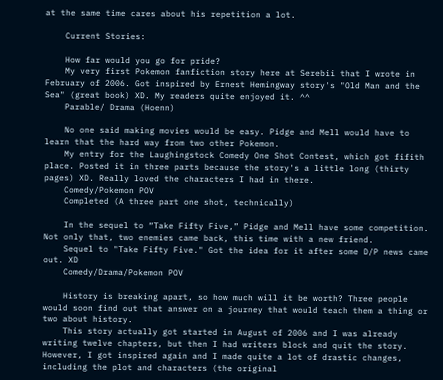at the same time cares about his repetition a lot.

    Current Stories:

    How far would you go for pride?
    My very first Pokemon fanfiction story here at Serebii that I wrote in February of 2006. Got inspired by Ernest Hemingway story's "Old Man and the Sea" (great book) XD. My readers quite enjoyed it. ^^
    Parable/ Drama (Hoenn)

    No one said making movies would be easy. Pidge and Mell would have to learn that the hard way from two other Pokemon.
    My entry for the Laughingstock Comedy One Shot Contest, which got fifith place. Posted it in three parts because the story's a little long (thirty pages) XD. Really loved the characters I had in there.
    Comedy/Pokemon POV
    Completed (A three part one shot, technically)

    In the sequel to “Take Fifty Five,” Pidge and Mell have some competition. Not only that, two enemies came back, this time with a new friend.
    Sequel to "Take Fifty Five." Got the idea for it after some D/P news came out. XD
    Comedy/Drama/Pokemon POV

    History is breaking apart, so how much will it be worth? Three people would soon find out that answer on a journey that would teach them a thing or two about history.
    This story actually got started in August of 2006 and I was already writing twelve chapters, but then I had writers block and quit the story. However, I got inspired again and I made quite a lot of drastic changes, including the plot and characters (the original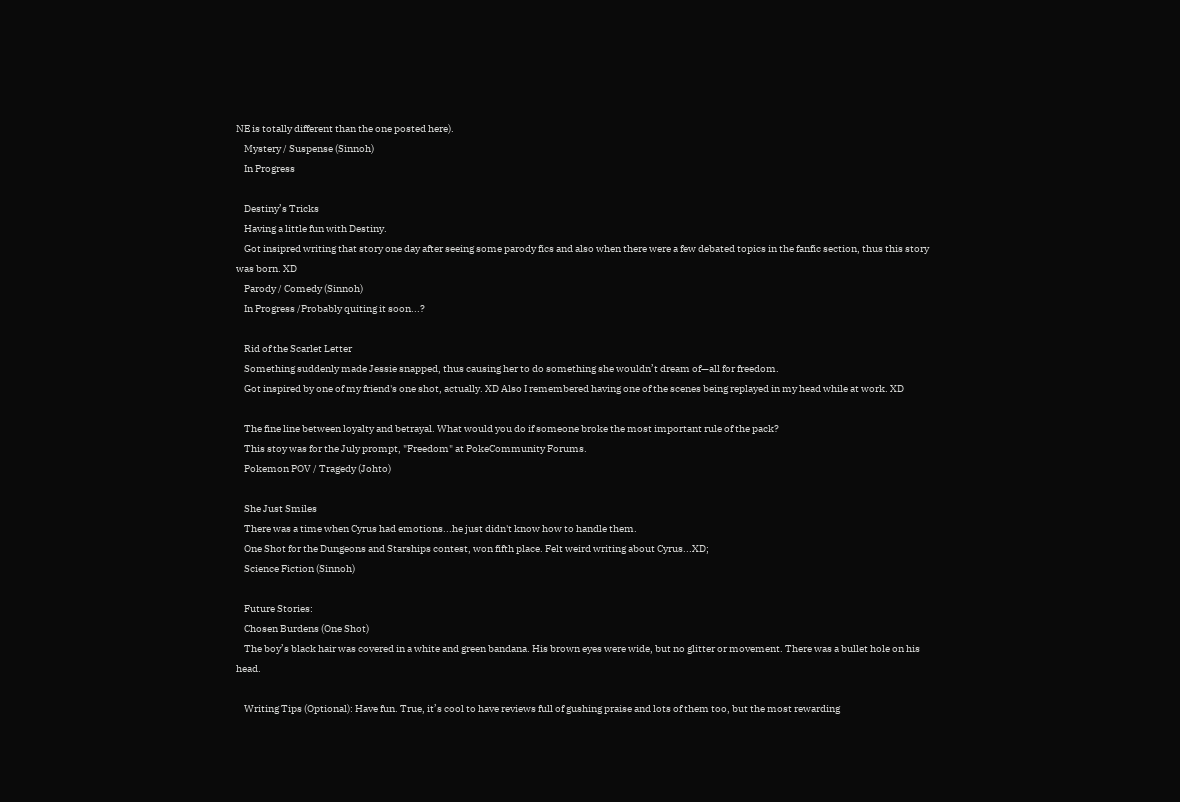NE is totally different than the one posted here).
    Mystery / Suspense (Sinnoh)
    In Progress

    Destiny’s Tricks
    Having a little fun with Destiny.
    Got insipred writing that story one day after seeing some parody fics and also when there were a few debated topics in the fanfic section, thus this story was born. XD
    Parody / Comedy (Sinnoh)
    In Progress /Probably quiting it soon...?

    Rid of the Scarlet Letter
    Something suddenly made Jessie snapped, thus causing her to do something she wouldn’t dream of—all for freedom.
    Got inspired by one of my friend's one shot, actually. XD Also I remembered having one of the scenes being replayed in my head while at work. XD

    The fine line between loyalty and betrayal. What would you do if someone broke the most important rule of the pack?
    This stoy was for the July prompt, "Freedom" at PokeCommunity Forums.
    Pokemon POV / Tragedy (Johto)

    She Just Smiles
    There was a time when Cyrus had emotions...he just didn't know how to handle them.
    One Shot for the Dungeons and Starships contest, won fifth place. Felt weird writing about Cyrus...XD;
    Science Fiction (Sinnoh)

    Future Stories:
    Chosen Burdens (One Shot)
    The boy’s black hair was covered in a white and green bandana. His brown eyes were wide, but no glitter or movement. There was a bullet hole on his head.

    Writing Tips (Optional): Have fun. True, it’s cool to have reviews full of gushing praise and lots of them too, but the most rewarding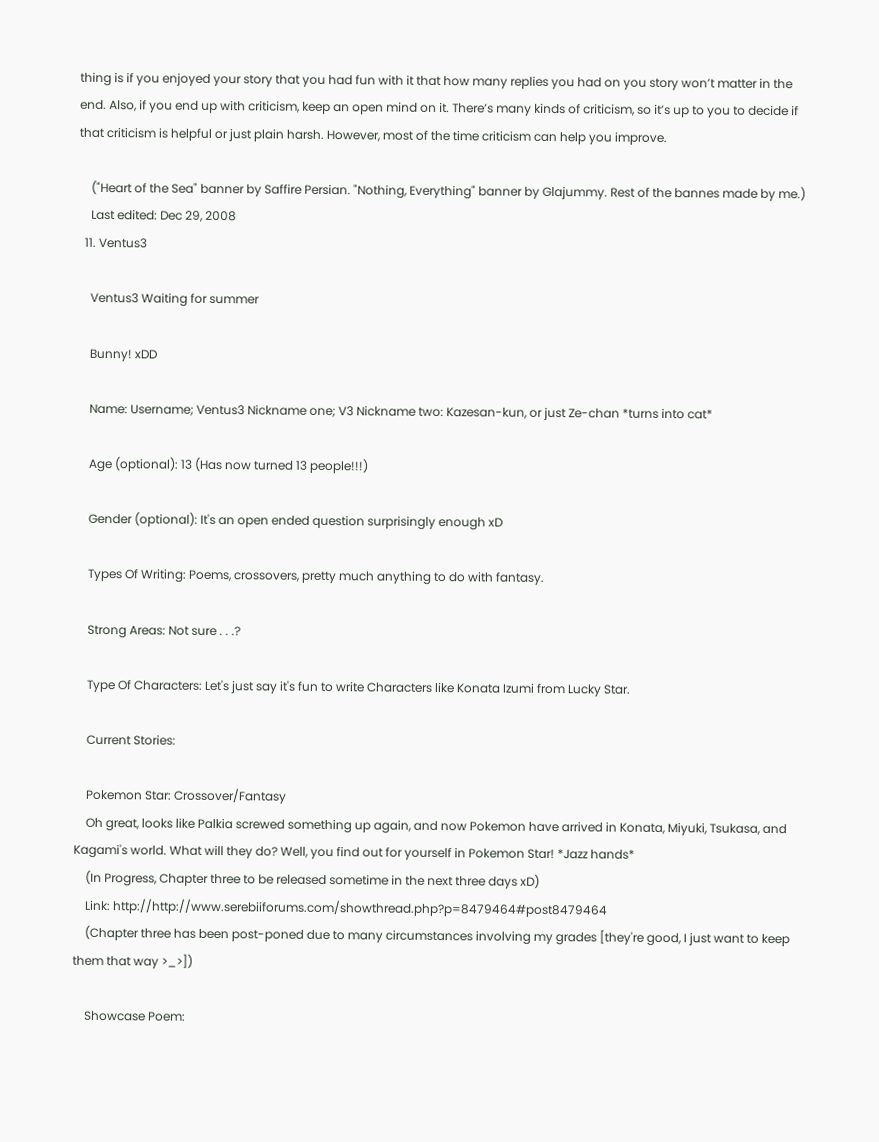thing is if you enjoyed your story that you had fun with it that how many replies you had on you story won’t matter in the end. Also, if you end up with criticism, keep an open mind on it. There’s many kinds of criticism, so it’s up to you to decide if that criticism is helpful or just plain harsh. However, most of the time criticism can help you improve.

    ("Heart of the Sea" banner by Saffire Persian. "Nothing, Everything" banner by Glajummy. Rest of the bannes made by me.)
    Last edited: Dec 29, 2008
  11. Ventus3

    Ventus3 Waiting for summer

    Bunny! xDD

    Name: Username; Ventus3 Nickname one; V3 Nickname two: Kazesan-kun, or just Ze-chan *turns into cat*

    Age (optional): 13 (Has now turned 13 people!!!)

    Gender (optional): It's an open ended question surprisingly enough xD

    Types Of Writing: Poems, crossovers, pretty much anything to do with fantasy.

    Strong Areas: Not sure . . .?

    Type Of Characters: Let's just say it's fun to write Characters like Konata Izumi from Lucky Star.

    Current Stories:

    Pokemon Star: Crossover/Fantasy
    Oh great, looks like Palkia screwed something up again, and now Pokemon have arrived in Konata, Miyuki, Tsukasa, and Kagami's world. What will they do? Well, you find out for yourself in Pokemon Star! *Jazz hands*
    (In Progress, Chapter three to be released sometime in the next three days xD)
    Link: http://http://www.serebiiforums.com/showthread.php?p=8479464#post8479464
    (Chapter three has been post-poned due to many circumstances involving my grades [they're good, I just want to keep them that way >_>])

    Showcase Poem: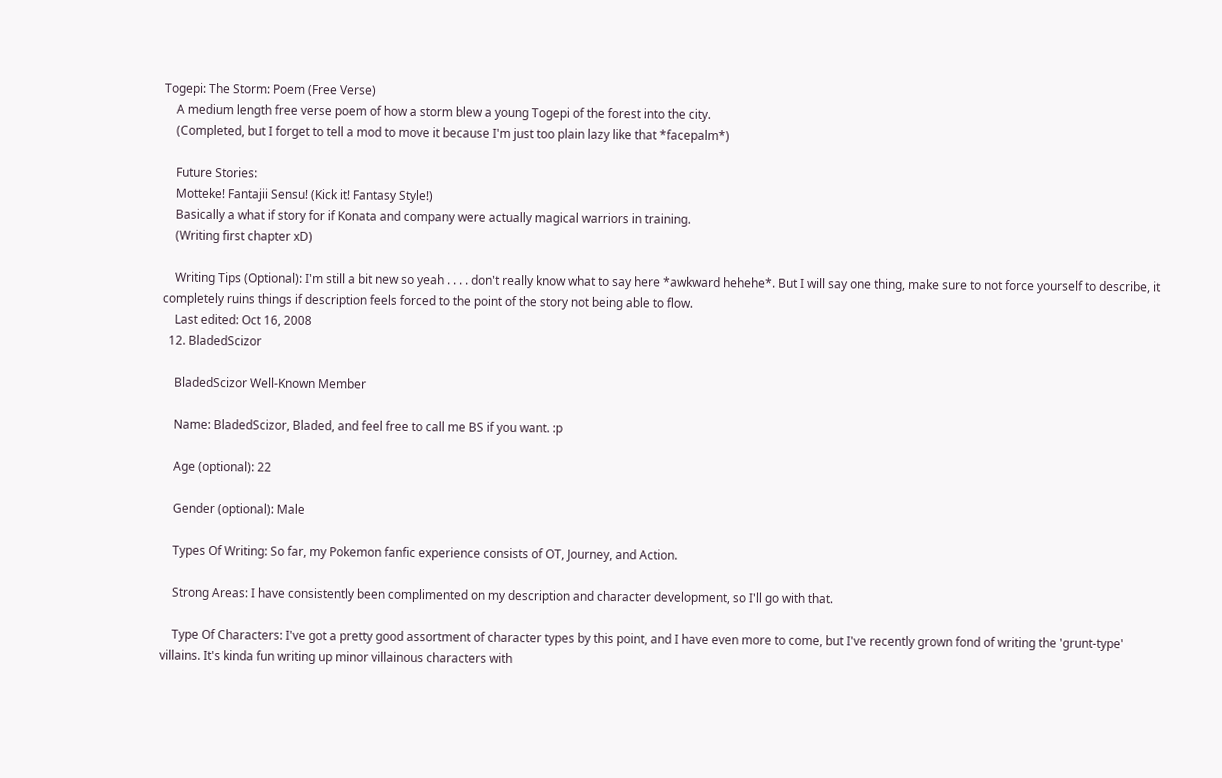Togepi: The Storm: Poem (Free Verse)
    A medium length free verse poem of how a storm blew a young Togepi of the forest into the city.
    (Completed, but I forget to tell a mod to move it because I'm just too plain lazy like that *facepalm*)

    Future Stories:
    Motteke! Fantajii Sensu! (Kick it! Fantasy Style!)
    Basically a what if story for if Konata and company were actually magical warriors in training.
    (Writing first chapter xD)

    Writing Tips (Optional): I'm still a bit new so yeah . . . . don't really know what to say here *awkward hehehe*. But I will say one thing, make sure to not force yourself to describe, it completely ruins things if description feels forced to the point of the story not being able to flow.
    Last edited: Oct 16, 2008
  12. BladedScizor

    BladedScizor Well-Known Member

    Name: BladedScizor, Bladed, and feel free to call me BS if you want. :p

    Age (optional): 22

    Gender (optional): Male

    Types Of Writing: So far, my Pokemon fanfic experience consists of OT, Journey, and Action.

    Strong Areas: I have consistently been complimented on my description and character development, so I'll go with that.

    Type Of Characters: I've got a pretty good assortment of character types by this point, and I have even more to come, but I've recently grown fond of writing the 'grunt-type' villains. It's kinda fun writing up minor villainous characters with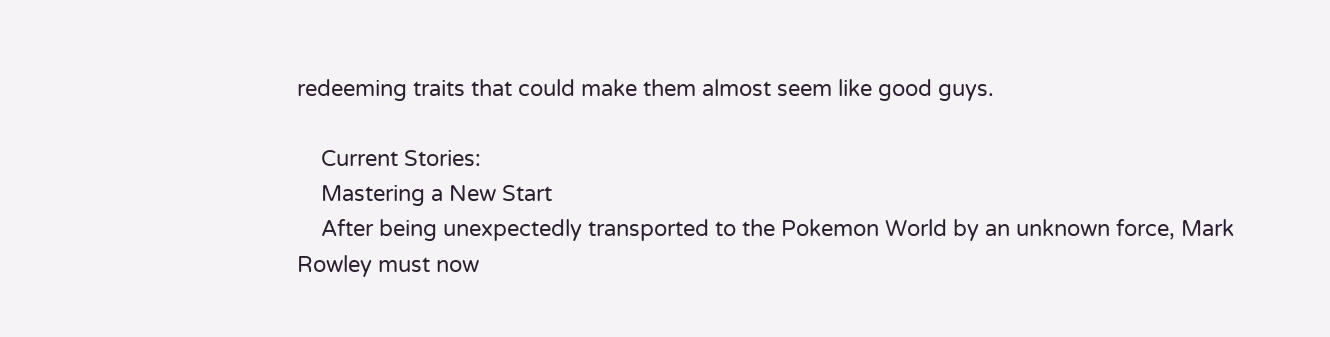redeeming traits that could make them almost seem like good guys.

    Current Stories:
    Mastering a New Start
    After being unexpectedly transported to the Pokemon World by an unknown force, Mark Rowley must now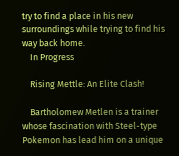try to find a place in his new surroundings while trying to find his way back home.
    In Progress

    Rising Mettle: An Elite Clash!

    Bartholomew Metlen is a trainer whose fascination with Steel-type Pokemon has lead him on a unique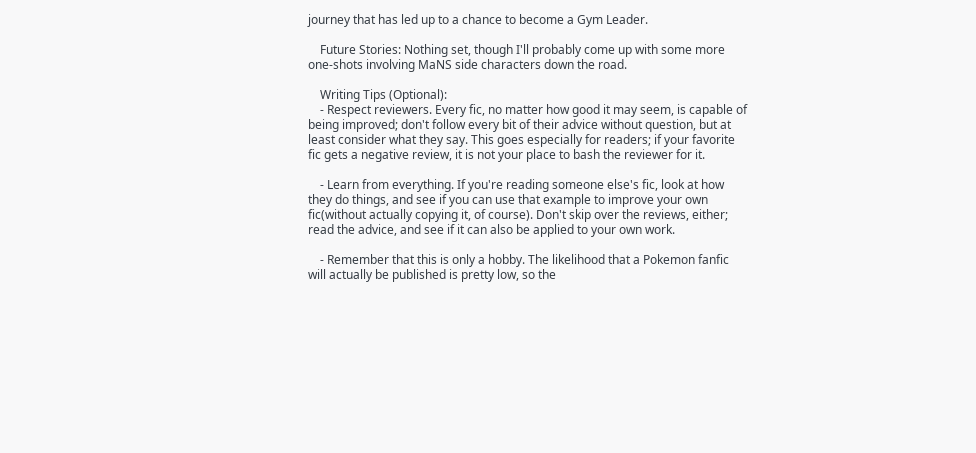journey that has led up to a chance to become a Gym Leader.

    Future Stories: Nothing set, though I'll probably come up with some more one-shots involving MaNS side characters down the road.

    Writing Tips (Optional):
    - Respect reviewers. Every fic, no matter how good it may seem, is capable of being improved; don't follow every bit of their advice without question, but at least consider what they say. This goes especially for readers; if your favorite fic gets a negative review, it is not your place to bash the reviewer for it.

    - Learn from everything. If you're reading someone else's fic, look at how they do things, and see if you can use that example to improve your own fic(without actually copying it, of course). Don't skip over the reviews, either; read the advice, and see if it can also be applied to your own work.

    - Remember that this is only a hobby. The likelihood that a Pokemon fanfic will actually be published is pretty low, so the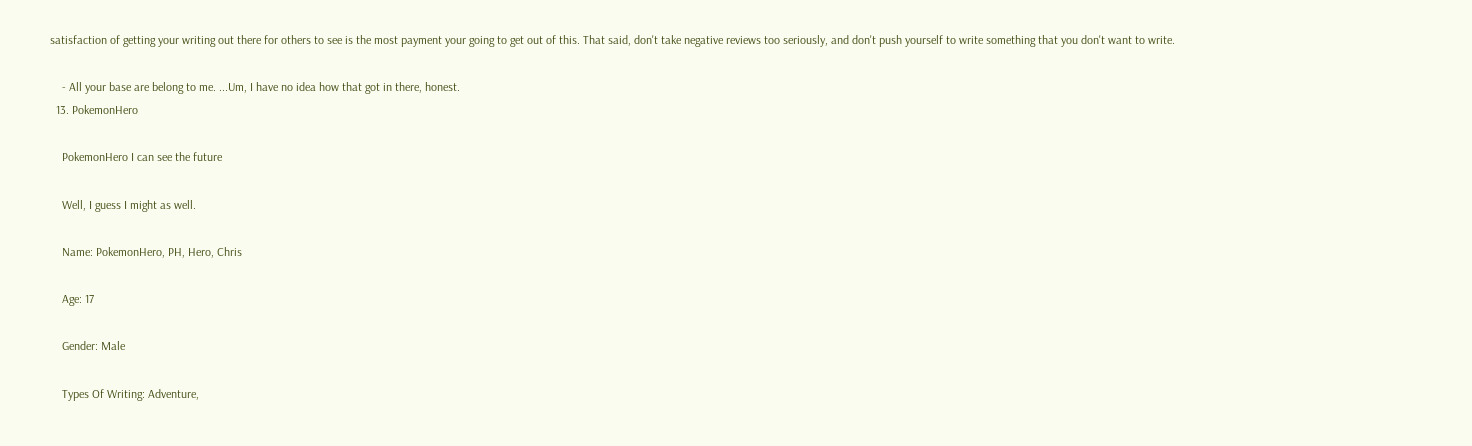satisfaction of getting your writing out there for others to see is the most payment your going to get out of this. That said, don't take negative reviews too seriously, and don't push yourself to write something that you don't want to write.

    - All your base are belong to me. ...Um, I have no idea how that got in there, honest.
  13. PokemonHero

    PokemonHero I can see the future

    Well, I guess I might as well.

    Name: PokemonHero, PH, Hero, Chris

    Age: 17

    Gender: Male

    Types Of Writing: Adventure,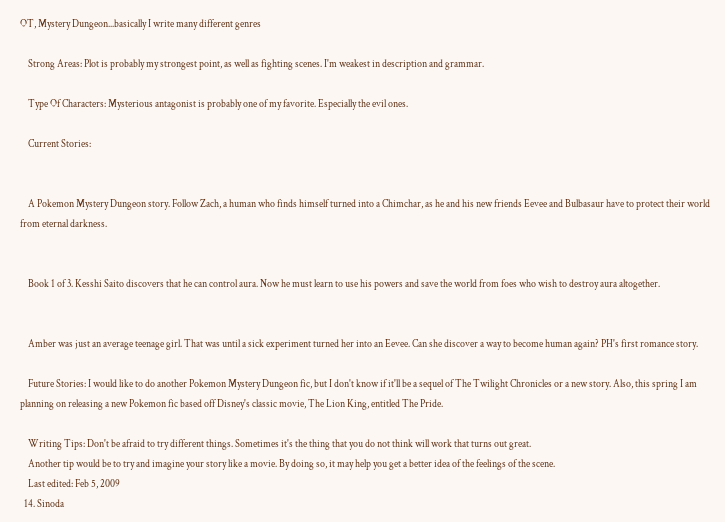OT, Mystery Dungeon...basically I write many different genres

    Strong Areas: Plot is probably my strongest point, as well as fighting scenes. I'm weakest in description and grammar.

    Type Of Characters: Mysterious antagonist is probably one of my favorite. Especially the evil ones.

    Current Stories:


    A Pokemon Mystery Dungeon story. Follow Zach, a human who finds himself turned into a Chimchar, as he and his new friends Eevee and Bulbasaur have to protect their world from eternal darkness.


    Book 1 of 3. Kesshi Saito discovers that he can control aura. Now he must learn to use his powers and save the world from foes who wish to destroy aura altogether.


    Amber was just an average teenage girl. That was until a sick experiment turned her into an Eevee. Can she discover a way to become human again? PH's first romance story.

    Future Stories: I would like to do another Pokemon Mystery Dungeon fic, but I don't know if it'll be a sequel of The Twilight Chronicles or a new story. Also, this spring I am planning on releasing a new Pokemon fic based off Disney's classic movie, The Lion King, entitled The Pride.

    Writing Tips: Don't be afraid to try different things. Sometimes it's the thing that you do not think will work that turns out great.
    Another tip would be to try and imagine your story like a movie. By doing so, it may help you get a better idea of the feelings of the scene.
    Last edited: Feb 5, 2009
  14. Sinoda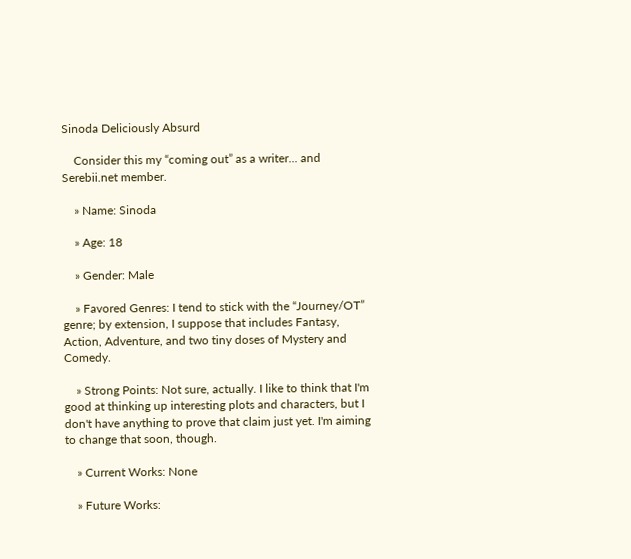Sinoda Deliciously Absurd

    Consider this my “coming out” as a writer... and Serebii.net member.

    » Name: Sinoda

    » Age: 18

    » Gender: Male

    » Favored Genres: I tend to stick with the “Journey/OT” genre; by extension, I suppose that includes Fantasy, Action, Adventure, and two tiny doses of Mystery and Comedy.

    » Strong Points: Not sure, actually. I like to think that I'm good at thinking up interesting plots and characters, but I don't have anything to prove that claim just yet. I'm aiming to change that soon, though.

    » Current Works: None

    » Future Works: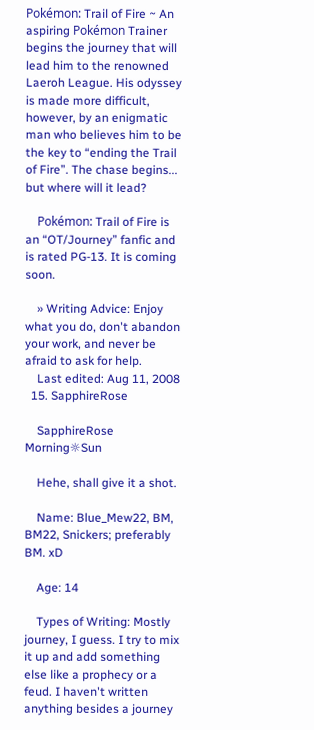Pokémon: Trail of Fire ~ An aspiring Pokémon Trainer begins the journey that will lead him to the renowned Laeroh League. His odyssey is made more difficult, however, by an enigmatic man who believes him to be the key to “ending the Trail of Fire”. The chase begins... but where will it lead?

    Pokémon: Trail of Fire is an “OT/Journey” fanfic and is rated PG-13. It is coming soon.

    » Writing Advice: Enjoy what you do, don't abandon your work, and never be afraid to ask for help.
    Last edited: Aug 11, 2008
  15. SapphireRose

    SapphireRose Morning☼Sun

    Hehe, shall give it a shot.

    Name: Blue_Mew22, BM, BM22, Snickers; preferably BM. xD

    Age: 14

    Types of Writing: Mostly journey, I guess. I try to mix it up and add something else like a prophecy or a feud. I haven't written anything besides a journey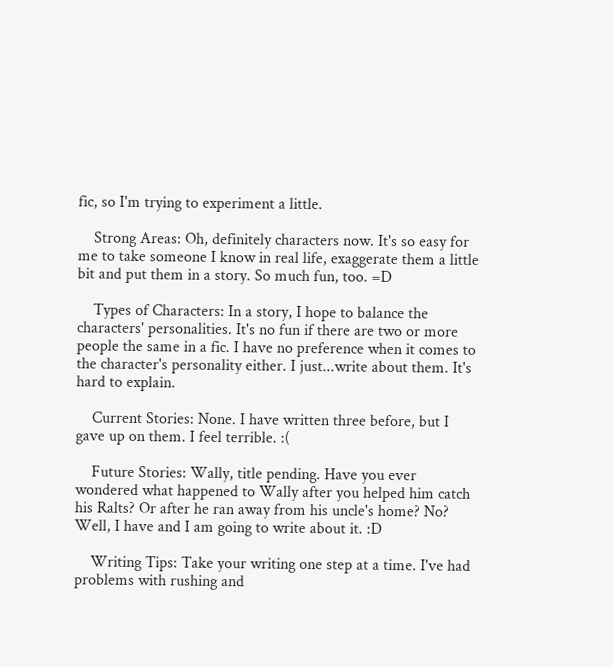fic, so I'm trying to experiment a little.

    Strong Areas: Oh, definitely characters now. It's so easy for me to take someone I know in real life, exaggerate them a little bit and put them in a story. So much fun, too. =D

    Types of Characters: In a story, I hope to balance the characters' personalities. It's no fun if there are two or more people the same in a fic. I have no preference when it comes to the character's personality either. I just...write about them. It's hard to explain.

    Current Stories: None. I have written three before, but I gave up on them. I feel terrible. :(

    Future Stories: Wally, title pending. Have you ever wondered what happened to Wally after you helped him catch his Ralts? Or after he ran away from his uncle's home? No? Well, I have and I am going to write about it. :D

    Writing Tips: Take your writing one step at a time. I've had problems with rushing and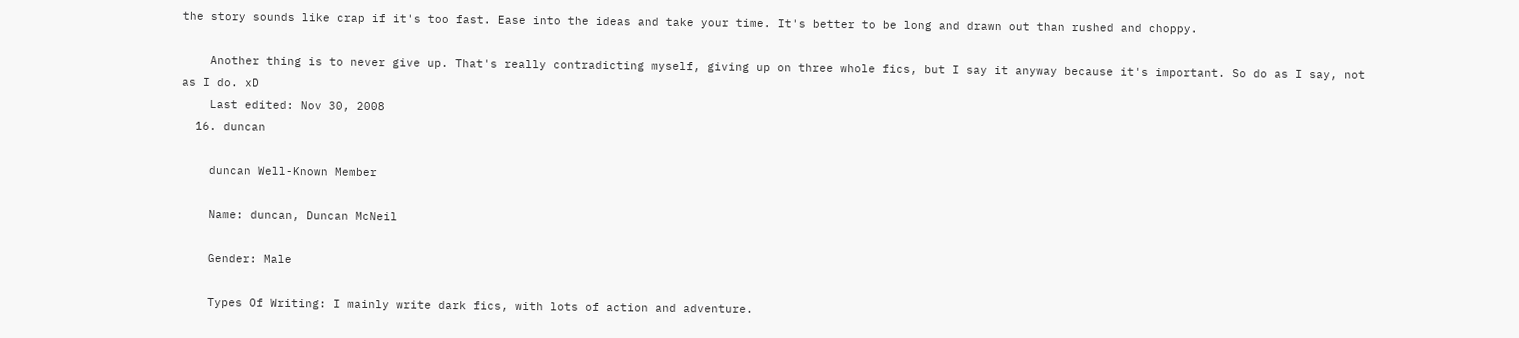the story sounds like crap if it's too fast. Ease into the ideas and take your time. It's better to be long and drawn out than rushed and choppy.

    Another thing is to never give up. That's really contradicting myself, giving up on three whole fics, but I say it anyway because it's important. So do as I say, not as I do. xD
    Last edited: Nov 30, 2008
  16. duncan

    duncan Well-Known Member

    Name: duncan, Duncan McNeil

    Gender: Male

    Types Of Writing: I mainly write dark fics, with lots of action and adventure.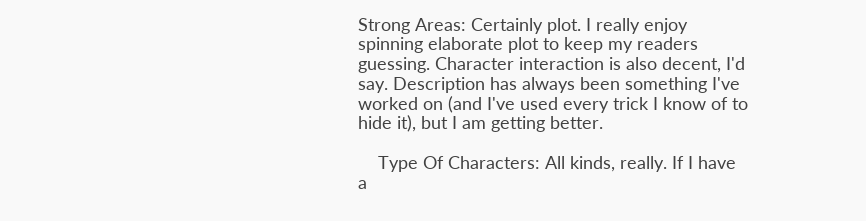Strong Areas: Certainly plot. I really enjoy spinning elaborate plot to keep my readers guessing. Character interaction is also decent, I'd say. Description has always been something I've worked on (and I've used every trick I know of to hide it), but I am getting better.

    Type Of Characters: All kinds, really. If I have a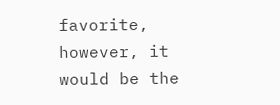favorite, however, it would be the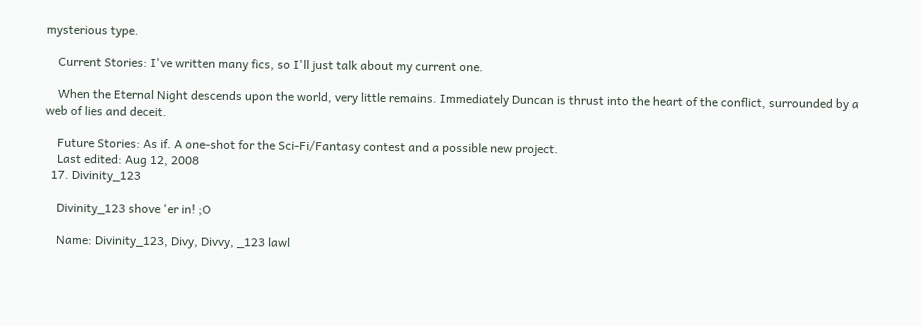mysterious type.

    Current Stories: I've written many fics, so I'll just talk about my current one.

    When the Eternal Night descends upon the world, very little remains. Immediately Duncan is thrust into the heart of the conflict, surrounded by a web of lies and deceit.

    Future Stories: As if. A one-shot for the Sci-Fi/Fantasy contest and a possible new project.
    Last edited: Aug 12, 2008
  17. Divinity_123

    Divinity_123 shove 'er in! ;O

    Name: Divinity_123, Divy, Divvy, _123 lawl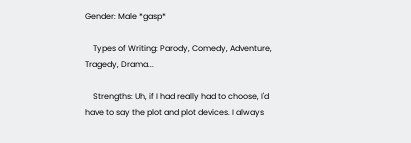Gender: Male *gasp*

    Types of Writing: Parody, Comedy, Adventure, Tragedy, Drama...

    Strengths: Uh, if I had really had to choose, I'd have to say the plot and plot devices. I always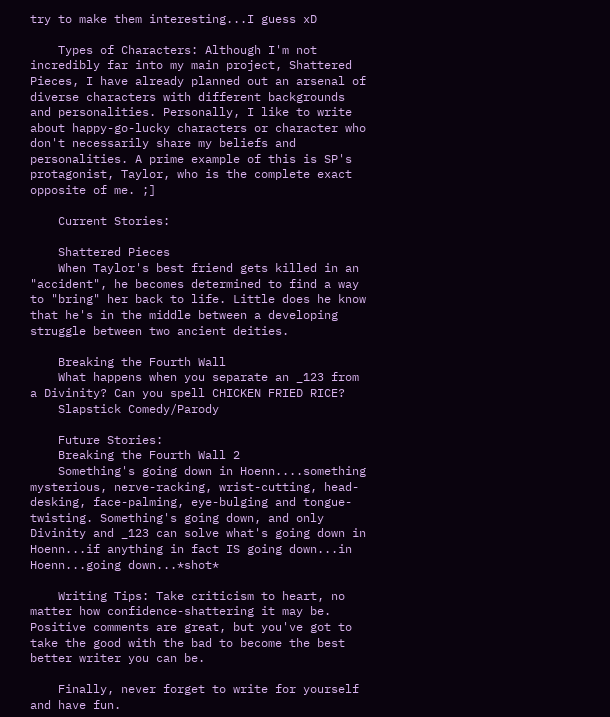try to make them interesting...I guess xD

    Types of Characters: Although I'm not incredibly far into my main project, Shattered Pieces, I have already planned out an arsenal of diverse characters with different backgrounds and personalities. Personally, I like to write about happy-go-lucky characters or character who don't necessarily share my beliefs and personalities. A prime example of this is SP's protagonist, Taylor, who is the complete exact opposite of me. ;]

    Current Stories:

    Shattered Pieces
    When Taylor's best friend gets killed in an "accident", he becomes determined to find a way to "bring" her back to life. Little does he know that he's in the middle between a developing struggle between two ancient deities.

    Breaking the Fourth Wall
    What happens when you separate an _123 from a Divinity? Can you spell CHICKEN FRIED RICE?
    Slapstick Comedy/Parody

    Future Stories:
    Breaking the Fourth Wall 2
    Something's going down in Hoenn....something mysterious, nerve-racking, wrist-cutting, head-desking, face-palming, eye-bulging and tongue-twisting. Something's going down, and only Divinity and _123 can solve what's going down in Hoenn...if anything in fact IS going down...in Hoenn...going down...*shot*

    Writing Tips: Take criticism to heart, no matter how confidence-shattering it may be. Positive comments are great, but you've got to take the good with the bad to become the best better writer you can be.

    Finally, never forget to write for yourself and have fun.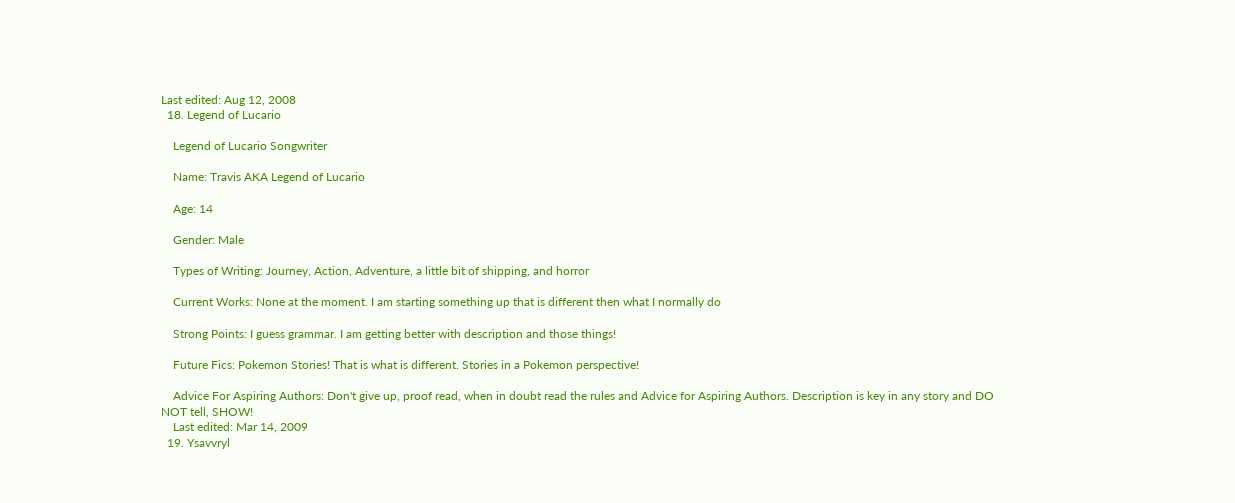Last edited: Aug 12, 2008
  18. Legend of Lucario

    Legend of Lucario Songwriter

    Name: Travis AKA Legend of Lucario

    Age: 14

    Gender: Male

    Types of Writing: Journey, Action, Adventure, a little bit of shipping, and horror

    Current Works: None at the moment. I am starting something up that is different then what I normally do

    Strong Points: I guess grammar. I am getting better with description and those things!

    Future Fics: Pokemon Stories! That is what is different. Stories in a Pokemon perspective!

    Advice For Aspiring Authors: Don't give up, proof read, when in doubt read the rules and Advice for Aspiring Authors. Description is key in any story and DO NOT tell, SHOW!
    Last edited: Mar 14, 2009
  19. Ysavvryl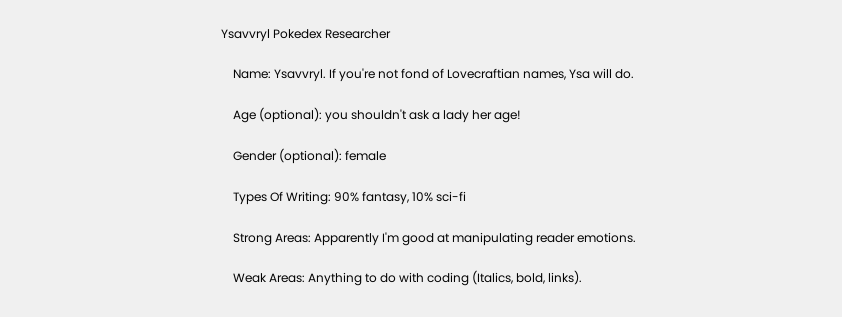Ysavvryl Pokedex Researcher

    Name: Ysavvryl. If you're not fond of Lovecraftian names, Ysa will do.

    Age (optional): you shouldn't ask a lady her age!

    Gender (optional): female

    Types Of Writing: 90% fantasy, 10% sci-fi

    Strong Areas: Apparently I'm good at manipulating reader emotions.

    Weak Areas: Anything to do with coding (Italics, bold, links).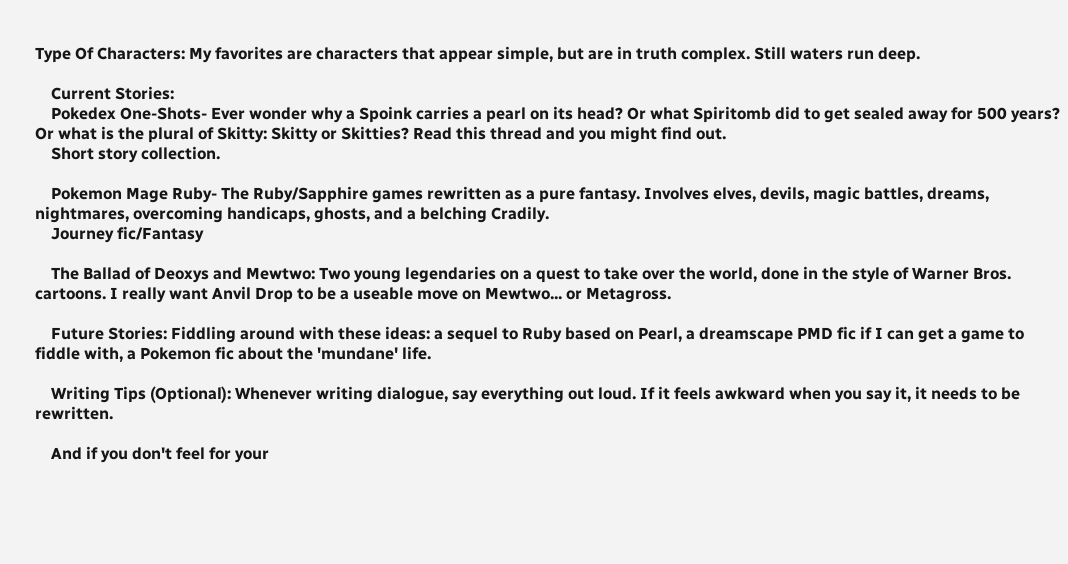Type Of Characters: My favorites are characters that appear simple, but are in truth complex. Still waters run deep.

    Current Stories:
    Pokedex One-Shots- Ever wonder why a Spoink carries a pearl on its head? Or what Spiritomb did to get sealed away for 500 years? Or what is the plural of Skitty: Skitty or Skitties? Read this thread and you might find out.
    Short story collection.

    Pokemon Mage Ruby- The Ruby/Sapphire games rewritten as a pure fantasy. Involves elves, devils, magic battles, dreams, nightmares, overcoming handicaps, ghosts, and a belching Cradily.
    Journey fic/Fantasy

    The Ballad of Deoxys and Mewtwo: Two young legendaries on a quest to take over the world, done in the style of Warner Bros. cartoons. I really want Anvil Drop to be a useable move on Mewtwo... or Metagross.

    Future Stories: Fiddling around with these ideas: a sequel to Ruby based on Pearl, a dreamscape PMD fic if I can get a game to fiddle with, a Pokemon fic about the 'mundane' life.

    Writing Tips (Optional): Whenever writing dialogue, say everything out loud. If it feels awkward when you say it, it needs to be rewritten.

    And if you don't feel for your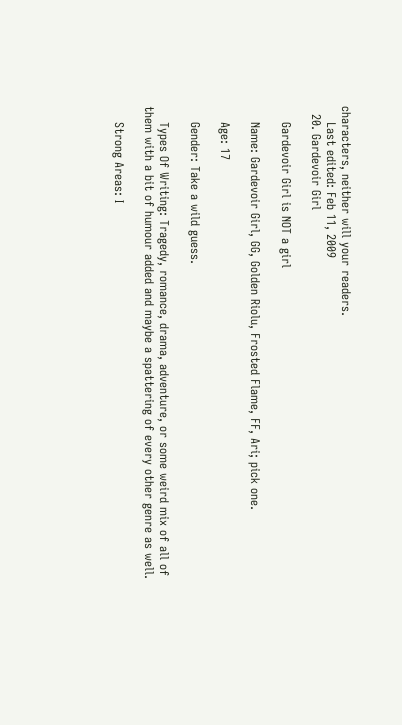characters, neither will your readers.
    Last edited: Feb 11, 2009
  20. Gardevoir Girl

    Gardevoir Girl is NOT a girl

    Name: Gardevoir Girl, GG, Golden Riolu, Frosted Flame, FF, Ari; pick one.

    Age: 17

    Gender: Take a wild guess.

    Types Of Writing: Tragedy, romance, drama, adventure, or some weird mix of all of them with a bit of humour added and maybe a spattering of every other genre as well.

    Strong Areas: I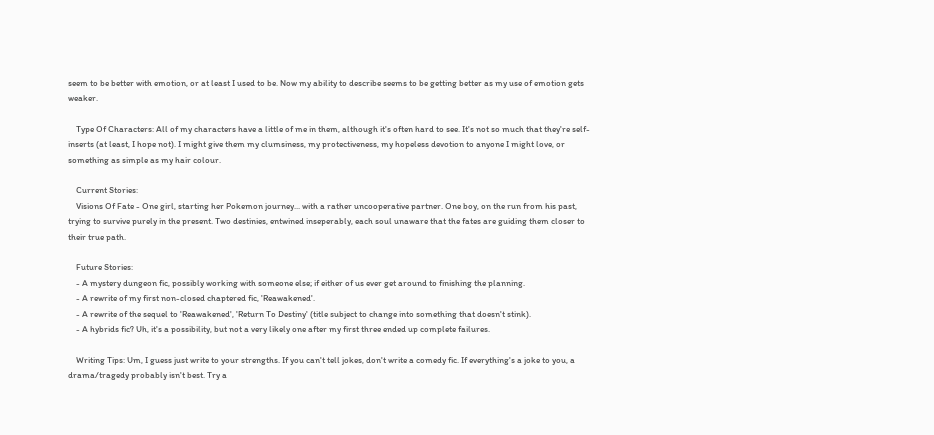seem to be better with emotion, or at least I used to be. Now my ability to describe seems to be getting better as my use of emotion gets weaker.

    Type Of Characters: All of my characters have a little of me in them, although it's often hard to see. It's not so much that they're self-inserts (at least, I hope not). I might give them my clumsiness, my protectiveness, my hopeless devotion to anyone I might love, or something as simple as my hair colour.

    Current Stories:
    Visions Of Fate - One girl, starting her Pokemon journey... with a rather uncooperative partner. One boy, on the run from his past, trying to survive purely in the present. Two destinies, entwined inseperably, each soul unaware that the fates are guiding them closer to their true path.

    Future Stories:
    - A mystery dungeon fic, possibly working with someone else; if either of us ever get around to finishing the planning.
    - A rewrite of my first non-closed chaptered fic, 'Reawakened'.
    - A rewrite of the sequel to 'Reawakened', 'Return To Destiny' (title subject to change into something that doesn't stink).
    - A hybrids fic? Uh, it's a possibility, but not a very likely one after my first three ended up complete failures.

    Writing Tips: Um, I guess just write to your strengths. If you can't tell jokes, don't write a comedy fic. If everything's a joke to you, a drama/tragedy probably isn't best. Try a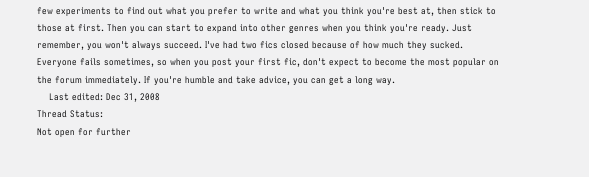few experiments to find out what you prefer to write and what you think you're best at, then stick to those at first. Then you can start to expand into other genres when you think you're ready. Just remember, you won't always succeed. I've had two fics closed because of how much they sucked. Everyone fails sometimes, so when you post your first fic, don't expect to become the most popular on the forum immediately. If you're humble and take advice, you can get a long way.
    Last edited: Dec 31, 2008
Thread Status:
Not open for further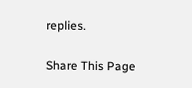replies.

Share This Page